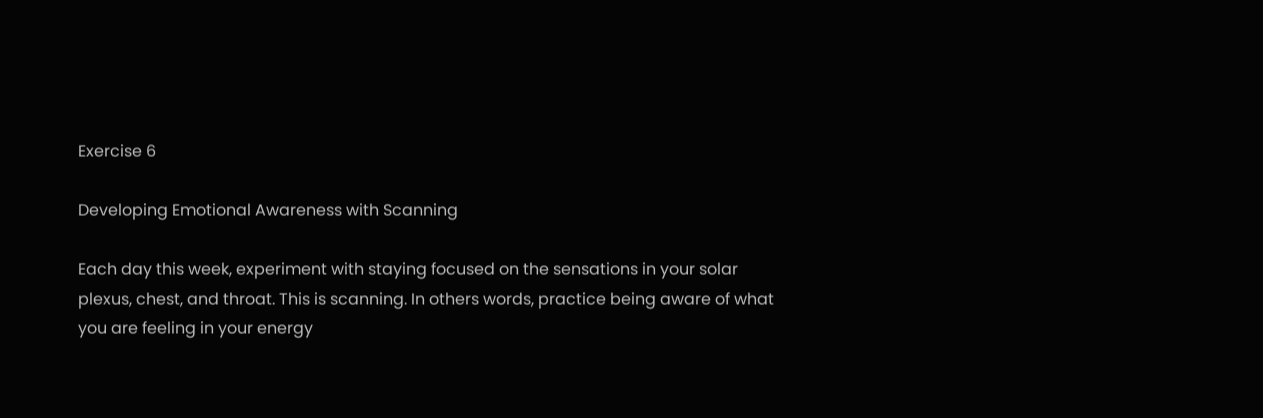Exercise 6

Developing Emotional Awareness with Scanning

Each day this week, experiment with staying focused on the sensations in your solar plexus, chest, and throat. This is scanning. In others words, practice being aware of what you are feeling in your energy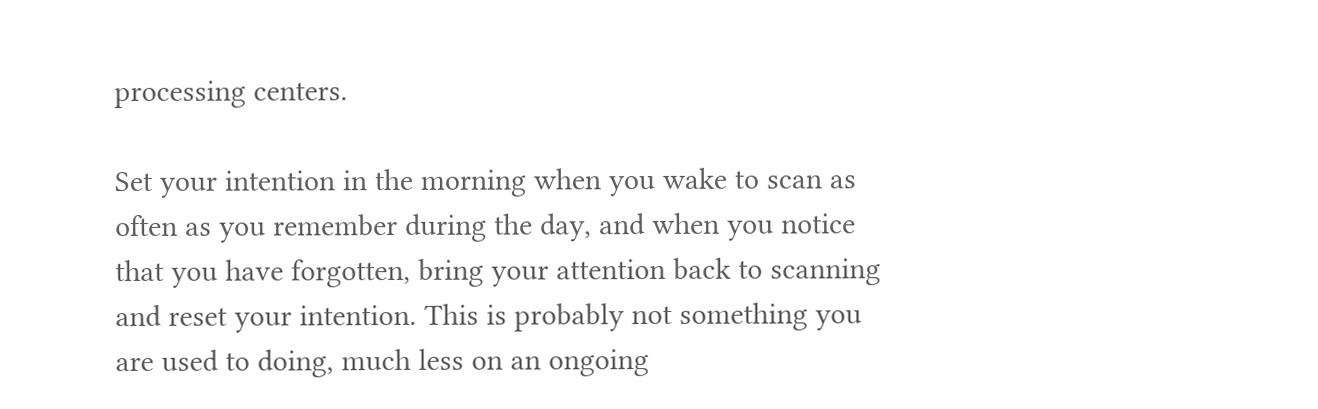processing centers.

Set your intention in the morning when you wake to scan as often as you remember during the day, and when you notice that you have forgotten, bring your attention back to scanning and reset your intention. This is probably not something you are used to doing, much less on an ongoing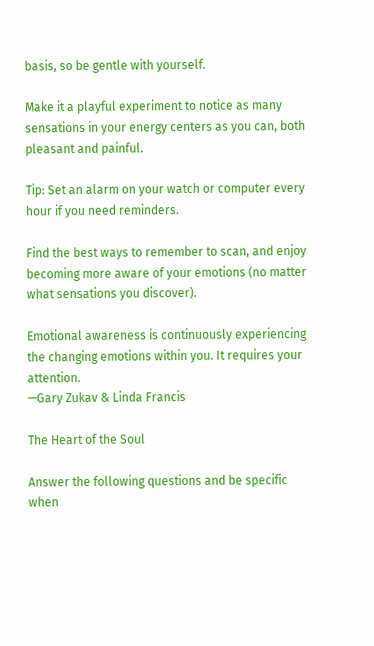basis, so be gentle with yourself.

Make it a playful experiment to notice as many sensations in your energy centers as you can, both pleasant and painful.

Tip: Set an alarm on your watch or computer every hour if you need reminders.

Find the best ways to remember to scan, and enjoy becoming more aware of your emotions (no matter what sensations you discover).

Emotional awareness is continuously experiencing
the changing emotions within you. It requires your attention.
—Gary Zukav & Linda Francis

The Heart of the Soul

Answer the following questions and be specific when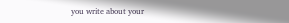you write about your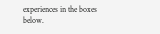experiences in the boxes below.